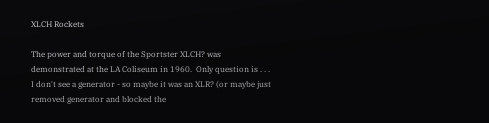XLCH Rockets

The power and torque of the Sportster XLCH? was demonstrated at the LA Coliseum in 1960.  Only question is . . . I don't see a generator - so maybe it was an XLR? (or maybe just removed generator and blocked the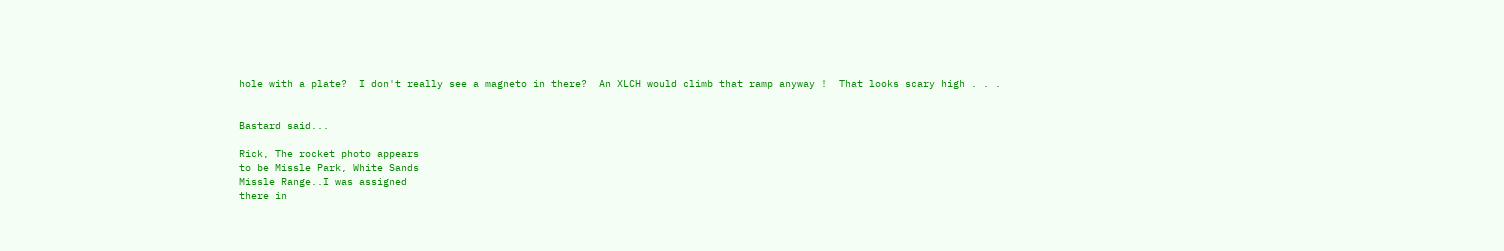hole with a plate?  I don't really see a magneto in there?  An XLCH would climb that ramp anyway !  That looks scary high . . .


Bastard said...

Rick, The rocket photo appears
to be Missle Park, White Sands
Missle Range..I was assigned
there in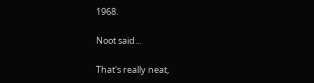1968.

Noot said...

That's really neat,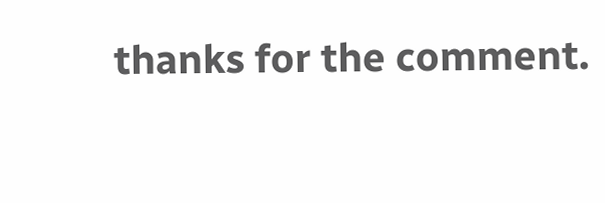thanks for the comment.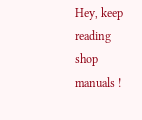Hey, keep reading shop manuals !